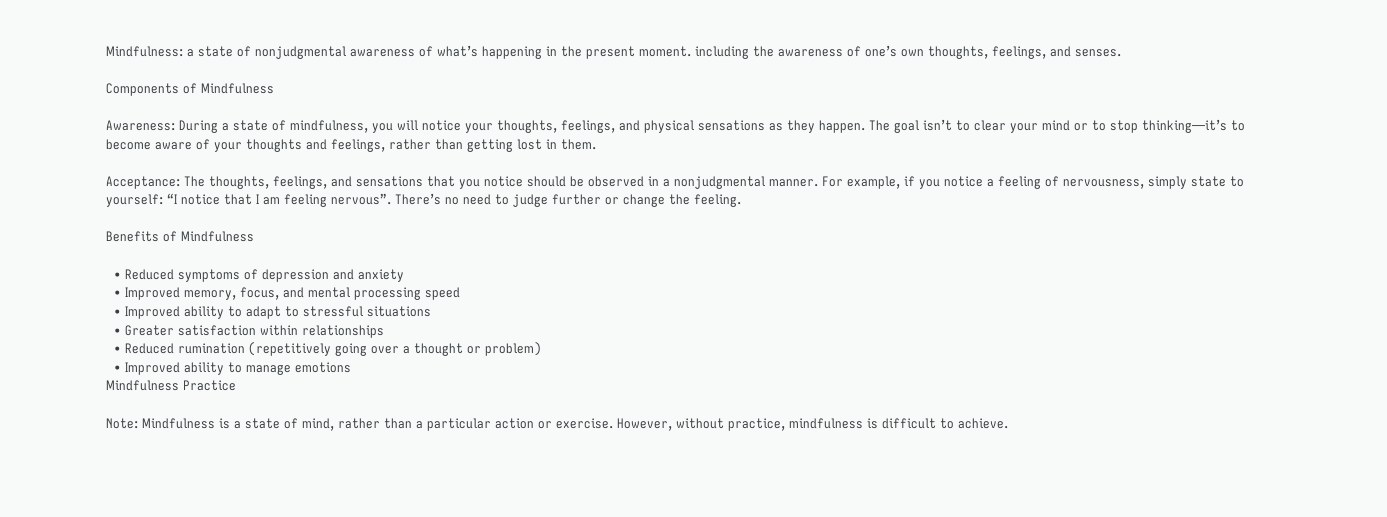Mindfulness: a state of nonjudgmental awareness of what’s happening in the present moment. including the awareness of one’s own thoughts, feelings, and senses.

Components of Mindfulness

Awareness: During a state of mindfulness, you will notice your thoughts, feelings, and physical sensations as they happen. The goal isn’t to clear your mind or to stop thinking—it’s to become aware of your thoughts and feelings, rather than getting lost in them.

Acceptance: The thoughts, feelings, and sensations that you notice should be observed in a nonjudgmental manner. For example, if you notice a feeling of nervousness, simply state to yourself: “I notice that I am feeling nervous”. There’s no need to judge further or change the feeling.

Benefits of Mindfulness

  • Reduced symptoms of depression and anxiety
  • Improved memory, focus, and mental processing speed
  • Improved ability to adapt to stressful situations
  • Greater satisfaction within relationships
  • Reduced rumination (repetitively going over a thought or problem)
  • Improved ability to manage emotions
Mindfulness Practice

Note: Mindfulness is a state of mind, rather than a particular action or exercise. However, without practice, mindfulness is difficult to achieve.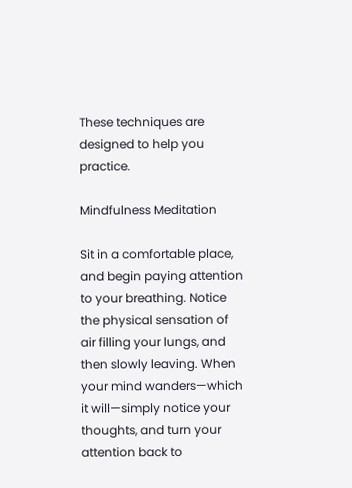These techniques are designed to help you practice.

Mindfulness Meditation

Sit in a comfortable place, and begin paying attention to your breathing. Notice the physical sensation of air filling your lungs, and then slowly leaving. When your mind wanders—which it will—simply notice your thoughts, and turn your attention back to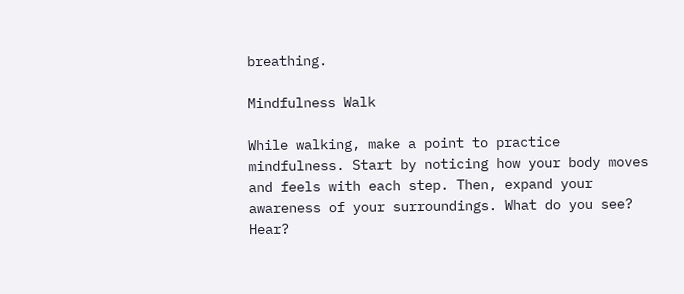breathing.

Mindfulness Walk

While walking, make a point to practice mindfulness. Start by noticing how your body moves and feels with each step. Then, expand your awareness of your surroundings. What do you see? Hear?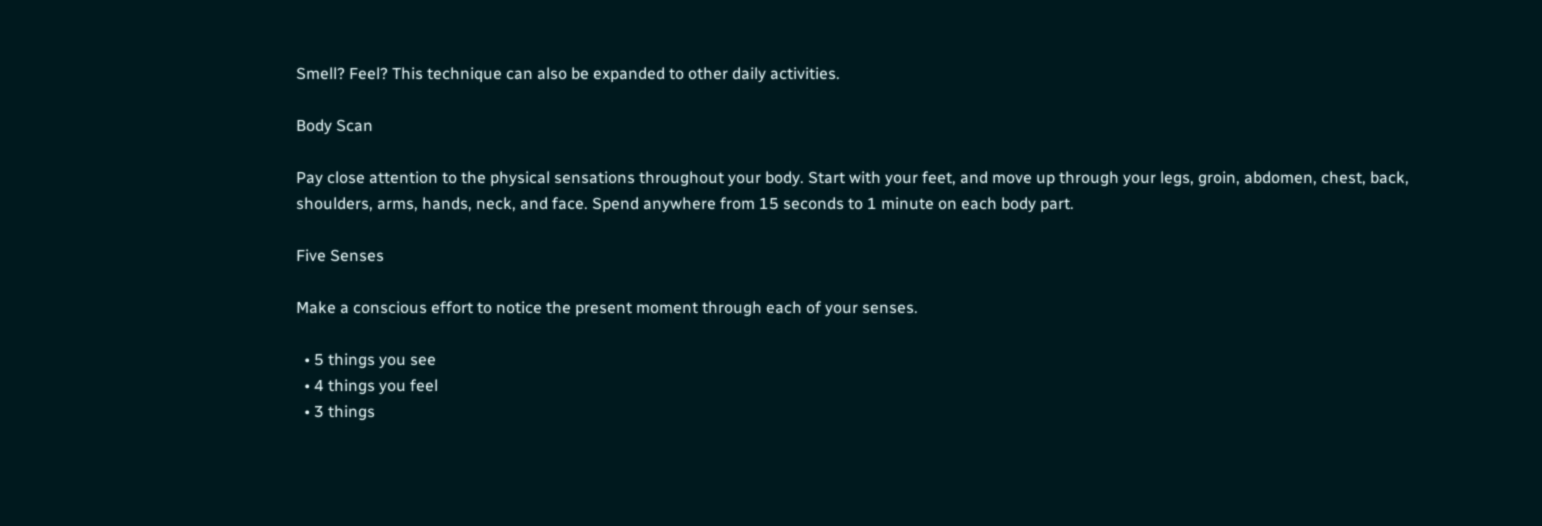Smell? Feel? This technique can also be expanded to other daily activities.

Body Scan

Pay close attention to the physical sensations throughout your body. Start with your feet, and move up through your legs, groin, abdomen, chest, back, shoulders, arms, hands, neck, and face. Spend anywhere from 15 seconds to 1 minute on each body part.

Five Senses

Make a conscious effort to notice the present moment through each of your senses.

  • 5 things you see
  • 4 things you feel
  • 3 things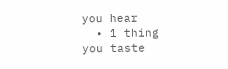you hear
  • 1 thing you taste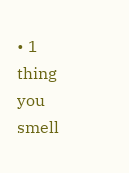• 1 thing you smell